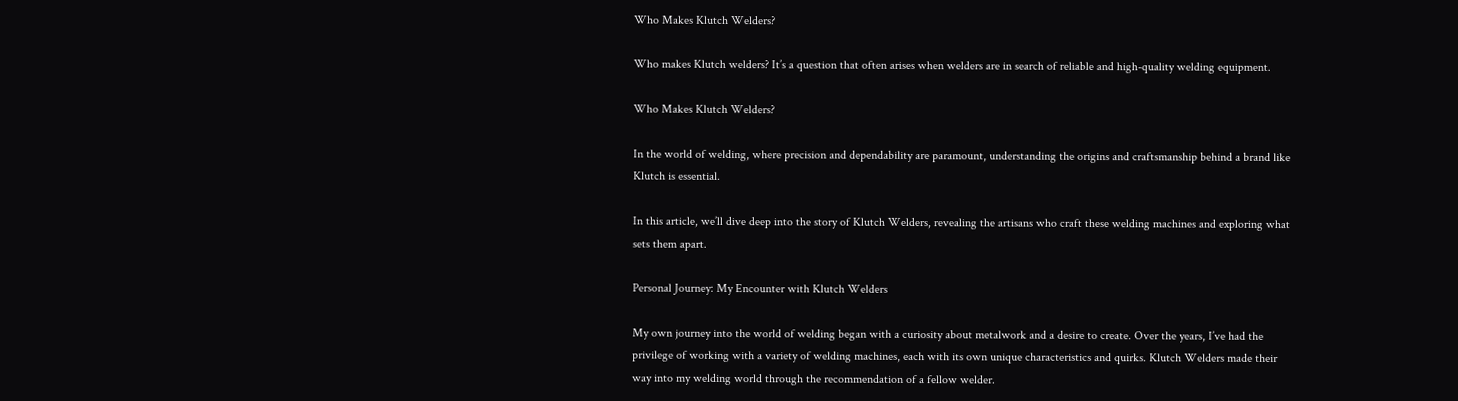Who Makes Klutch Welders?

Who makes Klutch welders? It’s a question that often arises when welders are in search of reliable and high-quality welding equipment.

Who Makes Klutch Welders?

In the world of welding, where precision and dependability are paramount, understanding the origins and craftsmanship behind a brand like Klutch is essential.

In this article, we’ll dive deep into the story of Klutch Welders, revealing the artisans who craft these welding machines and exploring what sets them apart.

Personal Journey: My Encounter with Klutch Welders

My own journey into the world of welding began with a curiosity about metalwork and a desire to create. Over the years, I’ve had the privilege of working with a variety of welding machines, each with its own unique characteristics and quirks. Klutch Welders made their way into my welding world through the recommendation of a fellow welder.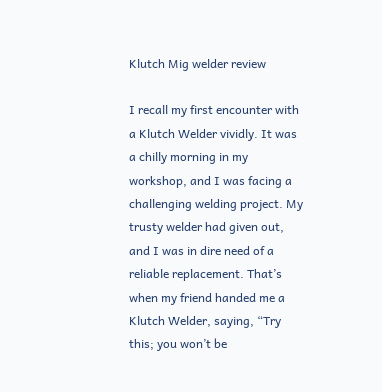Klutch Mig welder review

I recall my first encounter with a Klutch Welder vividly. It was a chilly morning in my workshop, and I was facing a challenging welding project. My trusty welder had given out, and I was in dire need of a reliable replacement. That’s when my friend handed me a Klutch Welder, saying, “Try this; you won’t be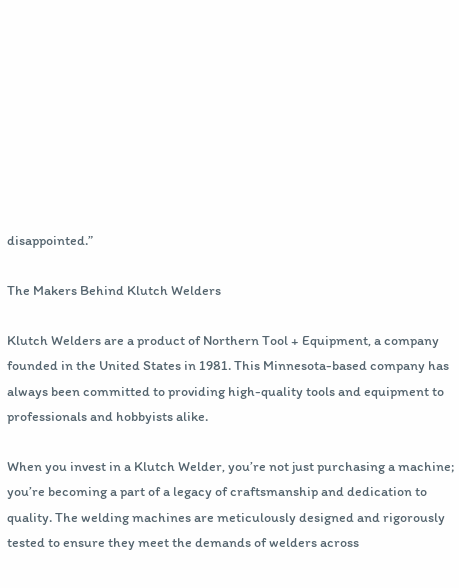disappointed.”

The Makers Behind Klutch Welders

Klutch Welders are a product of Northern Tool + Equipment, a company founded in the United States in 1981. This Minnesota-based company has always been committed to providing high-quality tools and equipment to professionals and hobbyists alike.

When you invest in a Klutch Welder, you’re not just purchasing a machine; you’re becoming a part of a legacy of craftsmanship and dedication to quality. The welding machines are meticulously designed and rigorously tested to ensure they meet the demands of welders across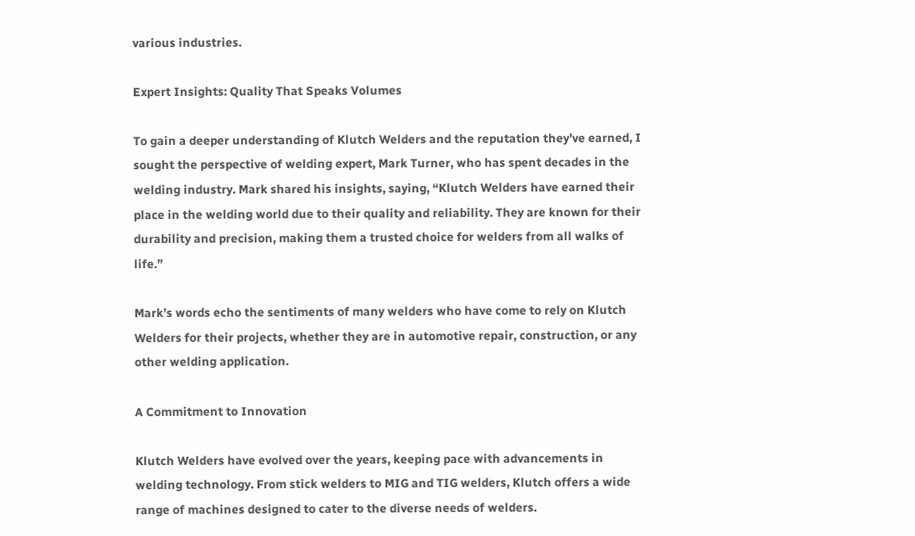various industries.

Expert Insights: Quality That Speaks Volumes

To gain a deeper understanding of Klutch Welders and the reputation they’ve earned, I sought the perspective of welding expert, Mark Turner, who has spent decades in the welding industry. Mark shared his insights, saying, “Klutch Welders have earned their place in the welding world due to their quality and reliability. They are known for their durability and precision, making them a trusted choice for welders from all walks of life.”

Mark’s words echo the sentiments of many welders who have come to rely on Klutch Welders for their projects, whether they are in automotive repair, construction, or any other welding application.

A Commitment to Innovation

Klutch Welders have evolved over the years, keeping pace with advancements in welding technology. From stick welders to MIG and TIG welders, Klutch offers a wide range of machines designed to cater to the diverse needs of welders.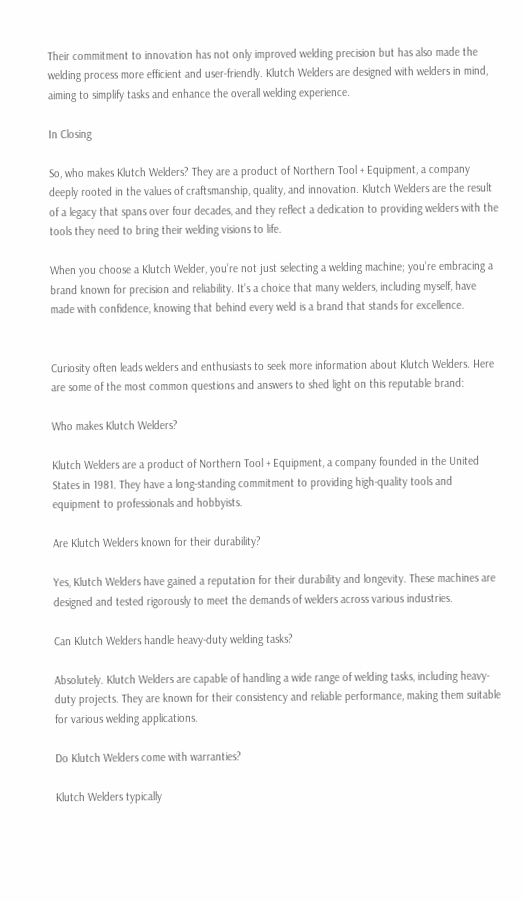Their commitment to innovation has not only improved welding precision but has also made the welding process more efficient and user-friendly. Klutch Welders are designed with welders in mind, aiming to simplify tasks and enhance the overall welding experience.

In Closing

So, who makes Klutch Welders? They are a product of Northern Tool + Equipment, a company deeply rooted in the values of craftsmanship, quality, and innovation. Klutch Welders are the result of a legacy that spans over four decades, and they reflect a dedication to providing welders with the tools they need to bring their welding visions to life.

When you choose a Klutch Welder, you’re not just selecting a welding machine; you’re embracing a brand known for precision and reliability. It’s a choice that many welders, including myself, have made with confidence, knowing that behind every weld is a brand that stands for excellence.


Curiosity often leads welders and enthusiasts to seek more information about Klutch Welders. Here are some of the most common questions and answers to shed light on this reputable brand:

Who makes Klutch Welders?

Klutch Welders are a product of Northern Tool + Equipment, a company founded in the United States in 1981. They have a long-standing commitment to providing high-quality tools and equipment to professionals and hobbyists.

Are Klutch Welders known for their durability?

Yes, Klutch Welders have gained a reputation for their durability and longevity. These machines are designed and tested rigorously to meet the demands of welders across various industries.

Can Klutch Welders handle heavy-duty welding tasks?

Absolutely. Klutch Welders are capable of handling a wide range of welding tasks, including heavy-duty projects. They are known for their consistency and reliable performance, making them suitable for various welding applications.

Do Klutch Welders come with warranties?

Klutch Welders typically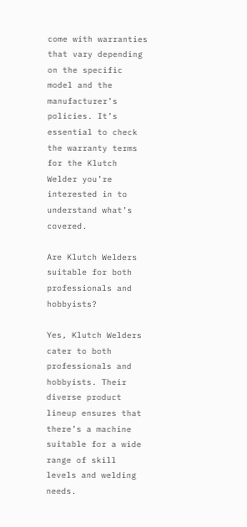come with warranties that vary depending on the specific model and the manufacturer’s policies. It’s essential to check the warranty terms for the Klutch Welder you’re interested in to understand what’s covered.

Are Klutch Welders suitable for both professionals and hobbyists?

Yes, Klutch Welders cater to both professionals and hobbyists. Their diverse product lineup ensures that there’s a machine suitable for a wide range of skill levels and welding needs.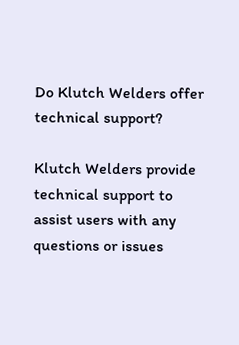Do Klutch Welders offer technical support?

Klutch Welders provide technical support to assist users with any questions or issues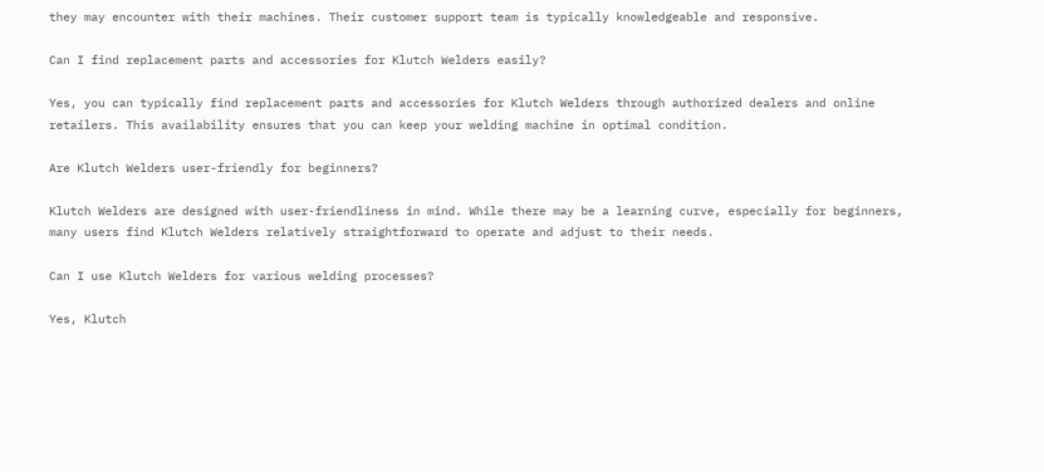they may encounter with their machines. Their customer support team is typically knowledgeable and responsive.

Can I find replacement parts and accessories for Klutch Welders easily?

Yes, you can typically find replacement parts and accessories for Klutch Welders through authorized dealers and online retailers. This availability ensures that you can keep your welding machine in optimal condition.

Are Klutch Welders user-friendly for beginners?

Klutch Welders are designed with user-friendliness in mind. While there may be a learning curve, especially for beginners, many users find Klutch Welders relatively straightforward to operate and adjust to their needs.

Can I use Klutch Welders for various welding processes?

Yes, Klutch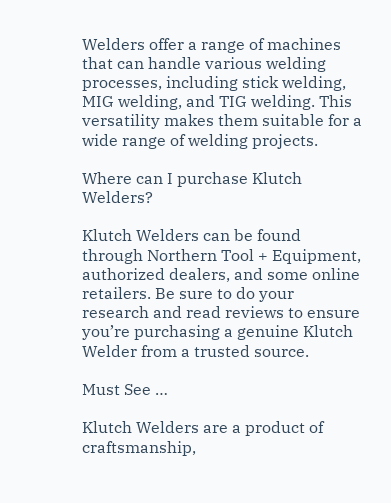Welders offer a range of machines that can handle various welding processes, including stick welding, MIG welding, and TIG welding. This versatility makes them suitable for a wide range of welding projects.

Where can I purchase Klutch Welders?

Klutch Welders can be found through Northern Tool + Equipment, authorized dealers, and some online retailers. Be sure to do your research and read reviews to ensure you’re purchasing a genuine Klutch Welder from a trusted source.

Must See …

Klutch Welders are a product of craftsmanship,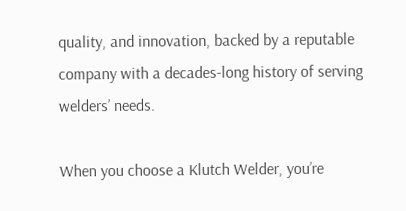quality, and innovation, backed by a reputable company with a decades-long history of serving welders’ needs.

When you choose a Klutch Welder, you’re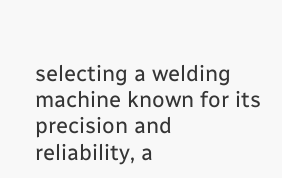selecting a welding machine known for its precision and reliability, a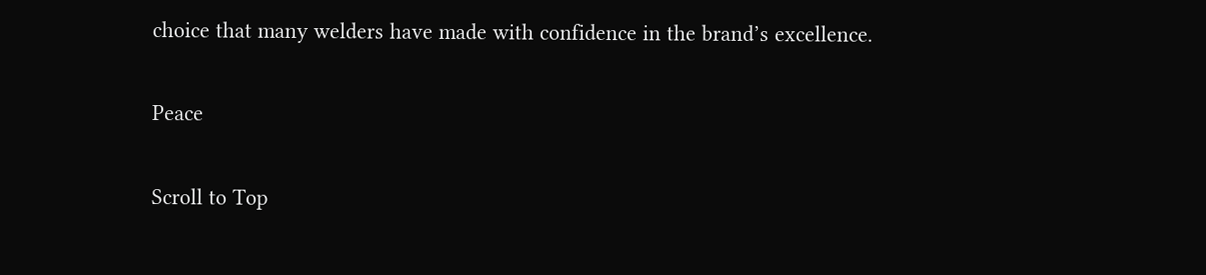choice that many welders have made with confidence in the brand’s excellence.

Peace

Scroll to Top